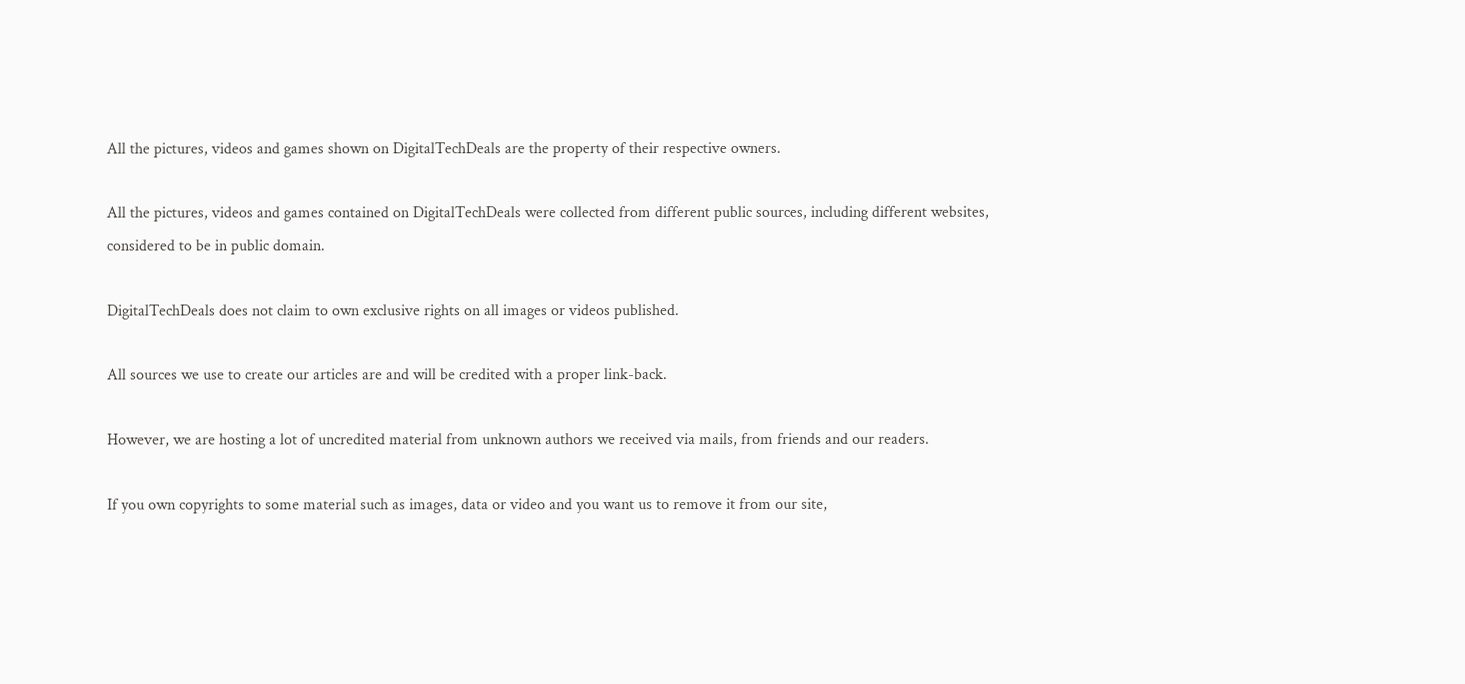All the pictures, videos and games shown on DigitalTechDeals are the property of their respective owners.

All the pictures, videos and games contained on DigitalTechDeals were collected from different public sources, including different websites, considered to be in public domain.

DigitalTechDeals does not claim to own exclusive rights on all images or videos published.

All sources we use to create our articles are and will be credited with a proper link-back.

However, we are hosting a lot of uncredited material from unknown authors we received via mails, from friends and our readers.

If you own copyrights to some material such as images, data or video and you want us to remove it from our site,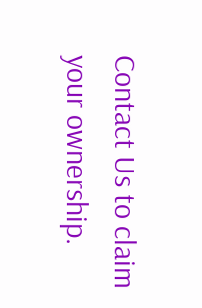Contact Us to claim your ownership.